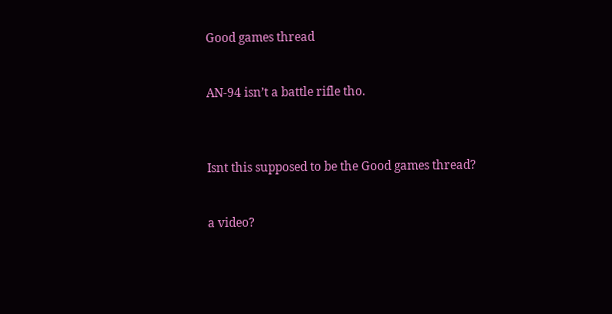Good games thread


AN-94 isn’t a battle rifle tho.



Isnt this supposed to be the Good games thread?


a video?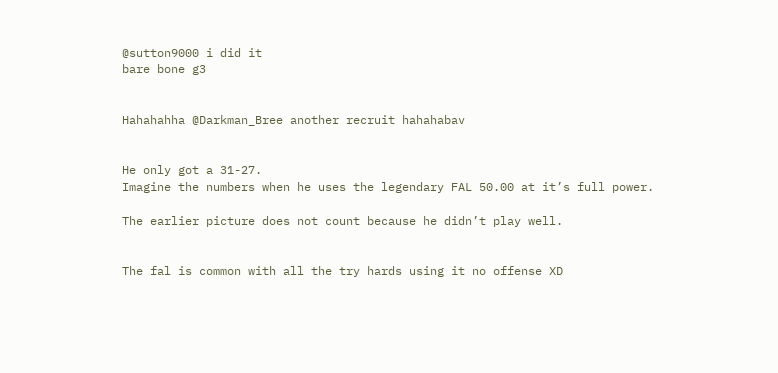@sutton9000 i did it
bare bone g3


Hahahahha @Darkman_Bree another recruit hahahabav


He only got a 31-27.
Imagine the numbers when he uses the legendary FAL 50.00 at it’s full power.

The earlier picture does not count because he didn’t play well.


The fal is common with all the try hards using it no offense XD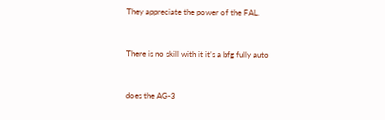They appreciate the power of the FAL.


There is no skill with it it’s a bfg fully auto


does the AG-3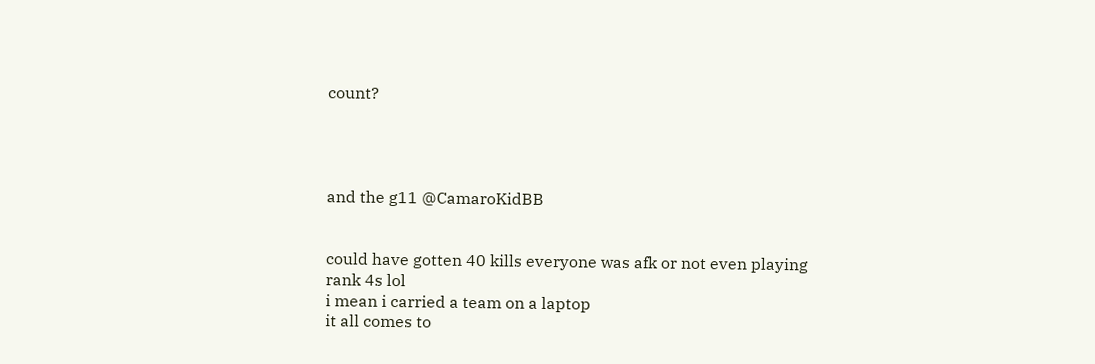count?




and the g11 @CamaroKidBB


could have gotten 40 kills everyone was afk or not even playing
rank 4s lol
i mean i carried a team on a laptop
it all comes to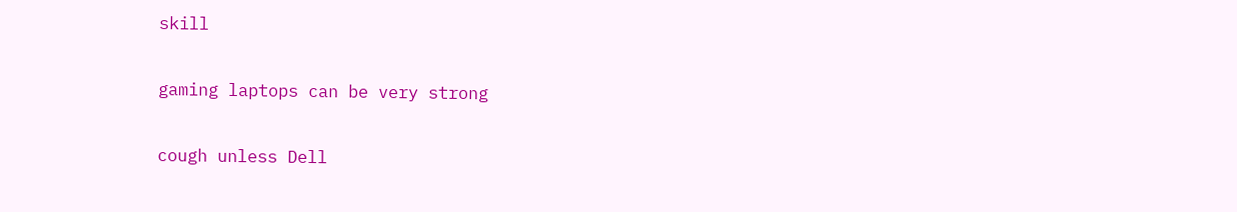skill


gaming laptops can be very strong


cough unless Dell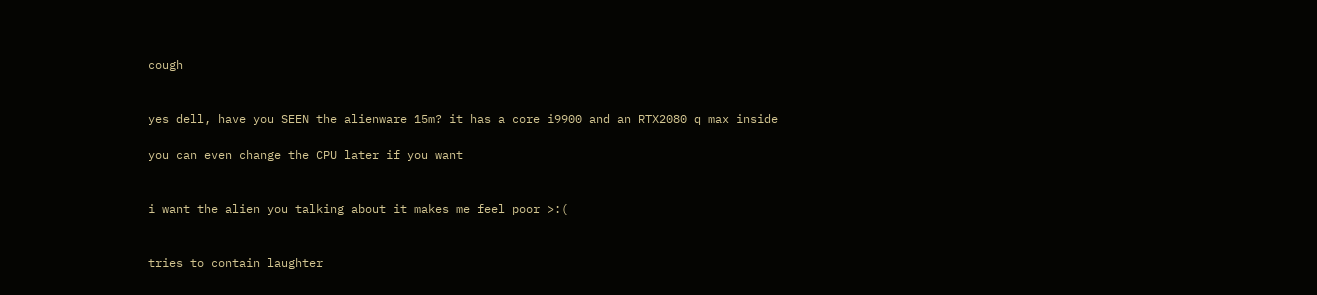cough


yes dell, have you SEEN the alienware 15m? it has a core i9900 and an RTX2080 q max inside

you can even change the CPU later if you want


i want the alien you talking about it makes me feel poor >:(


tries to contain laughter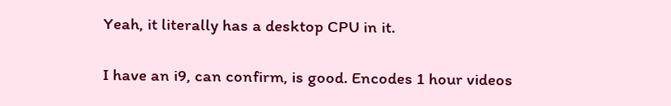Yeah, it literally has a desktop CPU in it.

I have an i9, can confirm, is good. Encodes 1 hour videos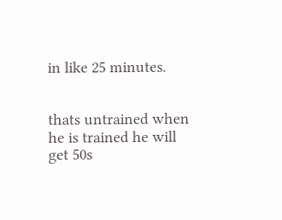in like 25 minutes.


thats untrained when he is trained he will get 50s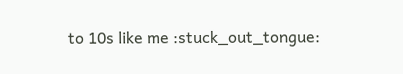to 10s like me :stuck_out_tongue: